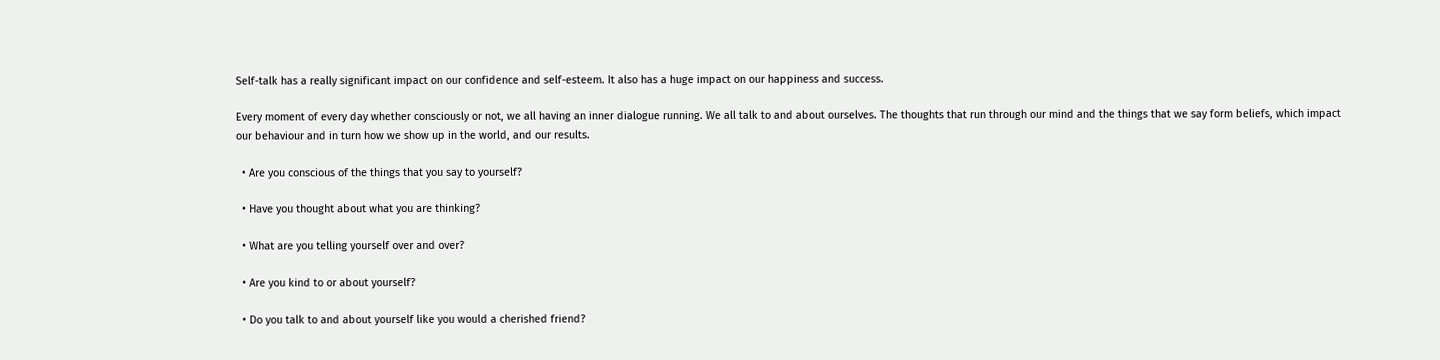Self-talk has a really significant impact on our confidence and self-esteem. It also has a huge impact on our happiness and success.

Every moment of every day whether consciously or not, we all having an inner dialogue running. We all talk to and about ourselves. The thoughts that run through our mind and the things that we say form beliefs, which impact our behaviour and in turn how we show up in the world, and our results.

  • Are you conscious of the things that you say to yourself?

  • Have you thought about what you are thinking?

  • What are you telling yourself over and over?

  • Are you kind to or about yourself?

  • Do you talk to and about yourself like you would a cherished friend?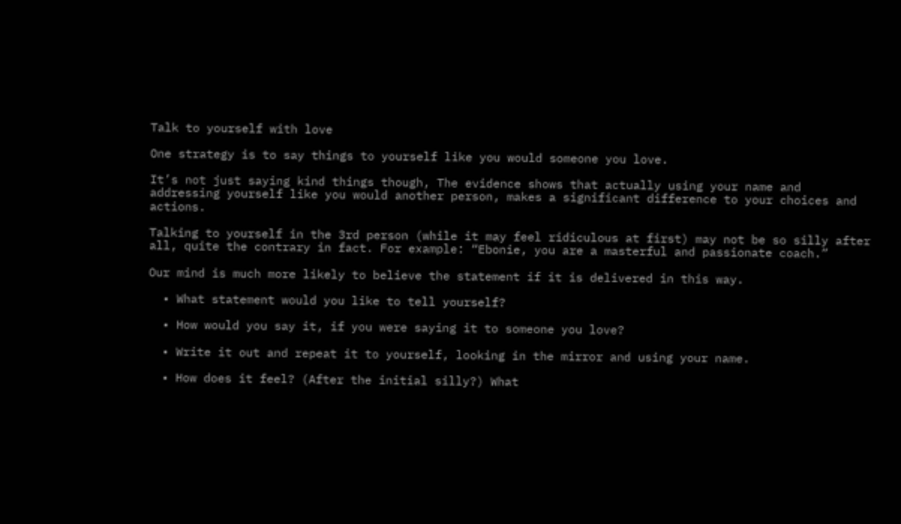Talk to yourself with love

One strategy is to say things to yourself like you would someone you love.

It’s not just saying kind things though, The evidence shows that actually using your name and addressing yourself like you would another person, makes a significant difference to your choices and actions.

Talking to yourself in the 3rd person (while it may feel ridiculous at first) may not be so silly after all, quite the contrary in fact. For example: “Ebonie, you are a masterful and passionate coach.”

Our mind is much more likely to believe the statement if it is delivered in this way.

  • What statement would you like to tell yourself?

  • How would you say it, if you were saying it to someone you love?

  • Write it out and repeat it to yourself, looking in the mirror and using your name.

  • How does it feel? (After the initial silly?) What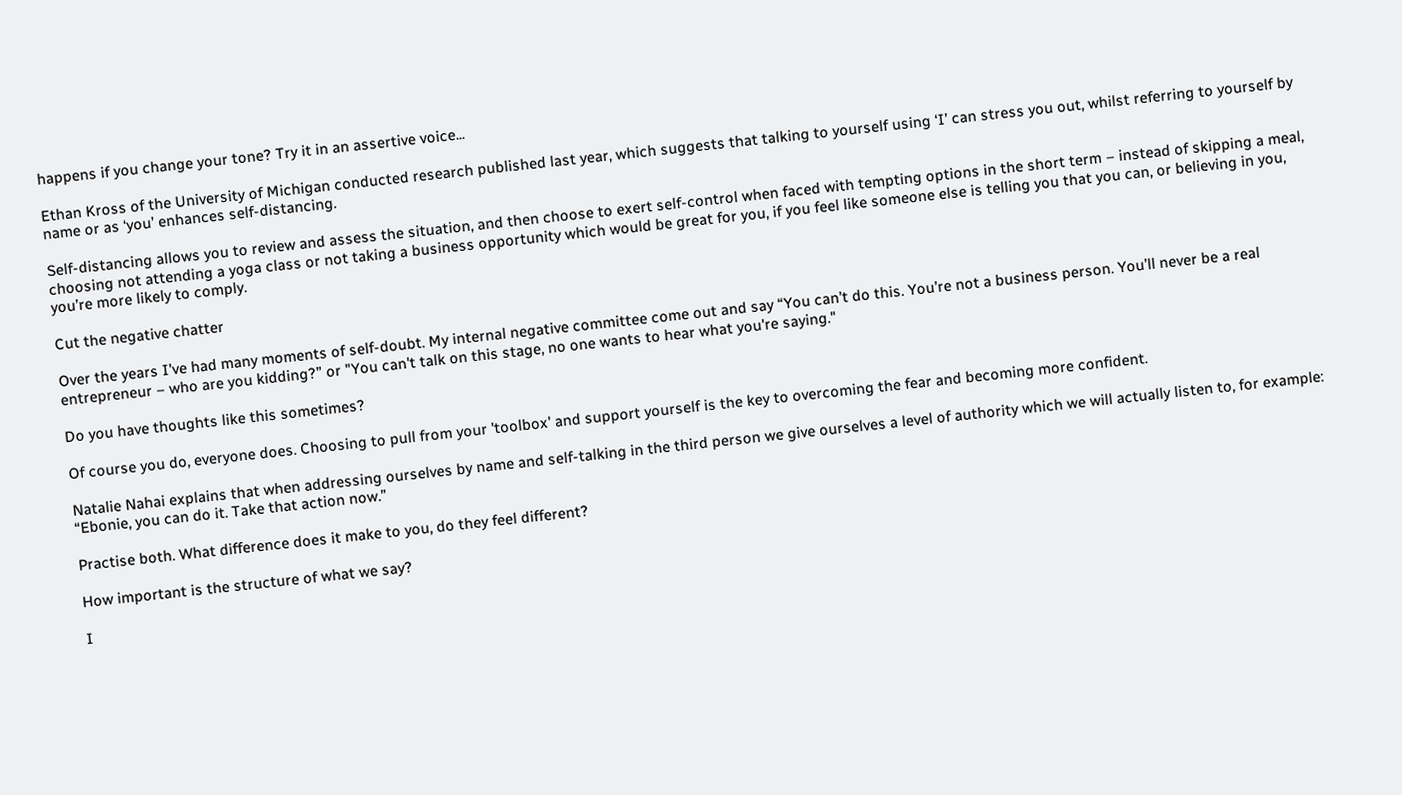happens if you change your tone? Try it in an assertive voice...

Ethan Kross of the University of Michigan conducted research published last year, which suggests that talking to yourself using ‘I’ can stress you out, whilst referring to yourself by name or as ‘you’ enhances self-distancing.

Self-distancing allows you to review and assess the situation, and then choose to exert self-control when faced with tempting options in the short term – instead of skipping a meal, choosing not attending a yoga class or not taking a business opportunity which would be great for you, if you feel like someone else is telling you that you can, or believing in you, you’re more likely to comply.

Cut the negative chatter

Over the years I’ve had many moments of self-doubt. My internal negative committee come out and say “You can’t do this. You’re not a business person. You’ll never be a real entrepreneur – who are you kidding?” or "You can't talk on this stage, no one wants to hear what you're saying."

Do you have thoughts like this sometimes?

Of course you do, everyone does. Choosing to pull from your 'toolbox' and support yourself is the key to overcoming the fear and becoming more confident.

Natalie Nahai explains that when addressing ourselves by name and self-talking in the third person we give ourselves a level of authority which we will actually listen to, for example: “Ebonie, you can do it. Take that action now.”

Practise both. What difference does it make to you, do they feel different?

How important is the structure of what we say?

I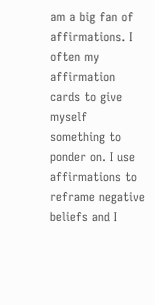am a big fan of affirmations. I often my affirmation cards to give myself something to ponder on. I use affirmations to reframe negative beliefs and I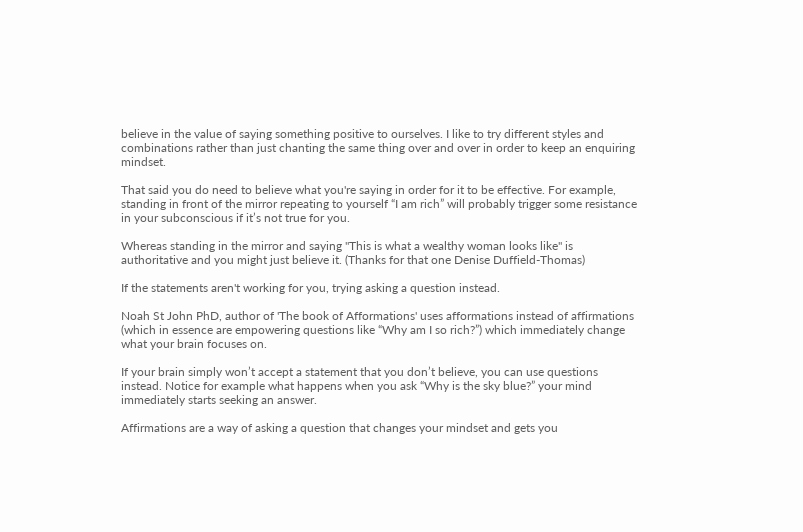believe in the value of saying something positive to ourselves. I like to try different styles and combinations rather than just chanting the same thing over and over in order to keep an enquiring mindset.

That said you do need to believe what you're saying in order for it to be effective. For example, standing in front of the mirror repeating to yourself “I am rich” will probably trigger some resistance in your subconscious if it’s not true for you.

Whereas standing in the mirror and saying "This is what a wealthy woman looks like" is authoritative and you might just believe it. (Thanks for that one Denise Duffield-Thomas)

If the statements aren't working for you, trying asking a question instead.

Noah St John PhD, author of 'The book of Afformations' uses afformations instead of affirmations (which in essence are empowering questions like “Why am I so rich?”) which immediately change what your brain focuses on.

If your brain simply won’t accept a statement that you don’t believe, you can use questions instead. Notice for example what happens when you ask “Why is the sky blue?” your mind immediately starts seeking an answer.

Affirmations are a way of asking a question that changes your mindset and gets you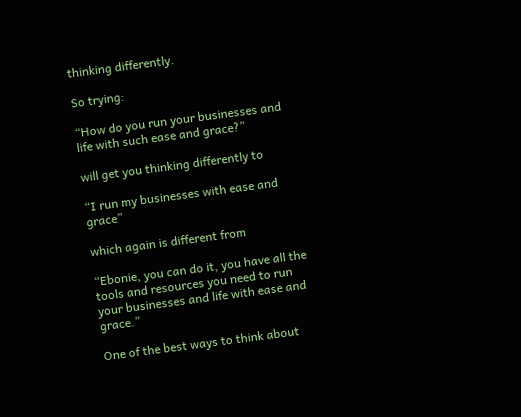thinking differently.

So trying:

“How do you run your businesses and life with such ease and grace?”

will get you thinking differently to

“I run my businesses with ease and grace”

which again is different from

“Ebonie, you can do it, you have all the tools and resources you need to run your businesses and life with ease and grace.”

One of the best ways to think about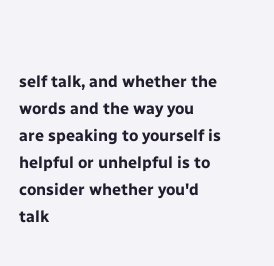self talk, and whether the words and the way you are speaking to yourself is helpful or unhelpful is to consider whether you'd talk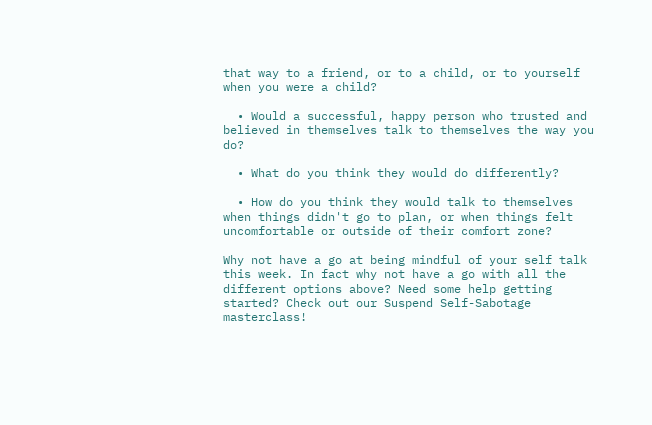that way to a friend, or to a child, or to yourself when you were a child?

  • Would a successful, happy person who trusted and believed in themselves talk to themselves the way you do?

  • What do you think they would do differently?

  • How do you think they would talk to themselves when things didn't go to plan, or when things felt uncomfortable or outside of their comfort zone?

Why not have a go at being mindful of your self talk this week. In fact why not have a go with all the different options above? Need some help getting started? Check out our Suspend Self-Sabotage masterclass!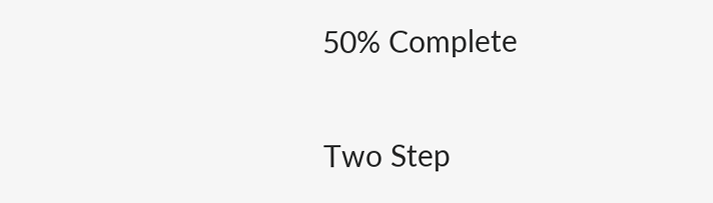50% Complete

Two Step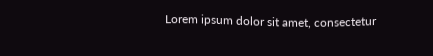Lorem ipsum dolor sit amet, consectetur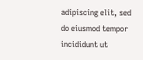adipiscing elit, sed do eiusmod tempor incididunt ut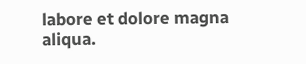labore et dolore magna aliqua.